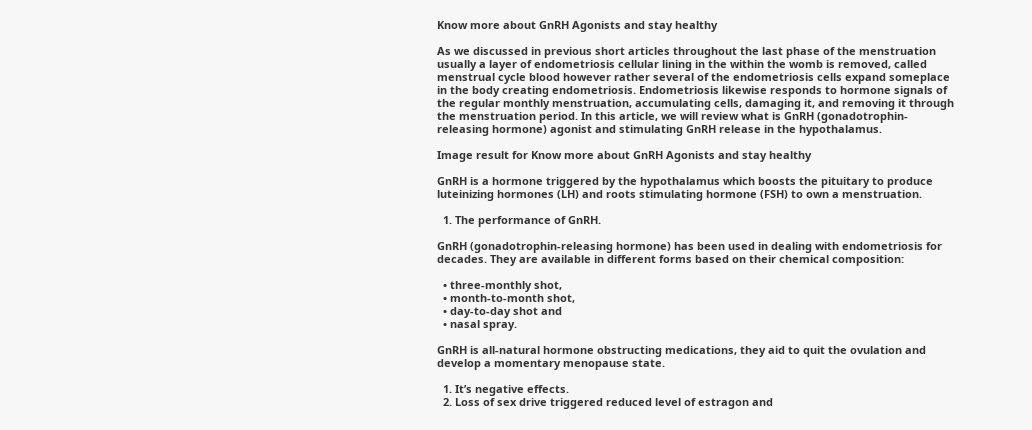Know more about GnRH Agonists and stay healthy

As we discussed in previous short articles throughout the last phase of the menstruation usually a layer of endometriosis cellular lining in the within the womb is removed, called menstrual cycle blood however rather several of the endometriosis cells expand someplace in the body creating endometriosis. Endometriosis likewise responds to hormone signals of the regular monthly menstruation, accumulating cells, damaging it, and removing it through the menstruation period. In this article, we will review what is GnRH (gonadotrophin-releasing hormone) agonist and stimulating GnRH release in the hypothalamus.

Image result for Know more about GnRH Agonists and stay healthy

GnRH is a hormone triggered by the hypothalamus which boosts the pituitary to produce luteinizing hormones (LH) and roots stimulating hormone (FSH) to own a menstruation.

  1. The performance of GnRH.

GnRH (gonadotrophin-releasing hormone) has been used in dealing with endometriosis for decades. They are available in different forms based on their chemical composition:

  • three-monthly shot,
  • month-to-month shot,
  • day-to-day shot and
  • nasal spray.

GnRH is all-natural hormone obstructing medications, they aid to quit the ovulation and develop a momentary menopause state.

  1. It’s negative effects.
  2. Loss of sex drive triggered reduced level of estragon and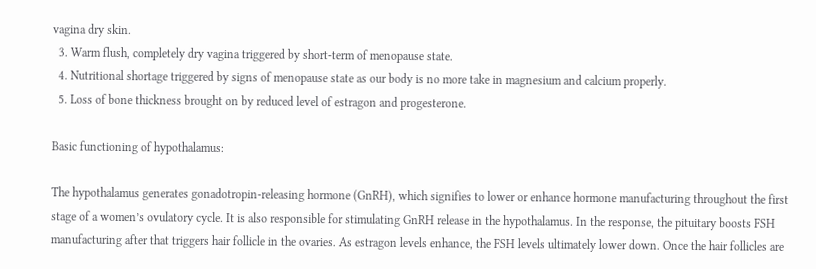vagina dry skin.
  3. Warm flush, completely dry vagina triggered by short-term of menopause state.
  4. Nutritional shortage triggered by signs of menopause state as our body is no more take in magnesium and calcium properly.
  5. Loss of bone thickness brought on by reduced level of estragon and progesterone.

Basic functioning of hypothalamus:

The hypothalamus generates gonadotropin-releasing hormone (GnRH), which signifies to lower or enhance hormone manufacturing throughout the first stage of a women’s ovulatory cycle. It is also responsible for stimulating GnRH release in the hypothalamus. In the response, the pituitary boosts FSH manufacturing after that triggers hair follicle in the ovaries. As estragon levels enhance, the FSH levels ultimately lower down. Once the hair follicles are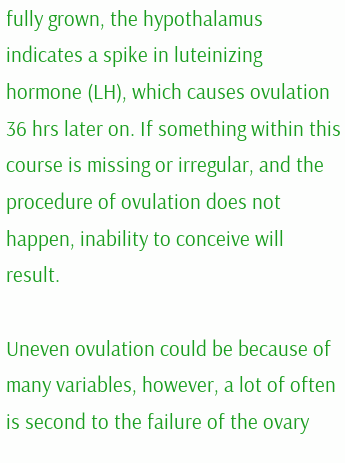fully grown, the hypothalamus indicates a spike in luteinizing hormone (LH), which causes ovulation 36 hrs later on. If something within this course is missing or irregular, and the procedure of ovulation does not happen, inability to conceive will result.

Uneven ovulation could be because of many variables, however, a lot of often is second to the failure of the ovary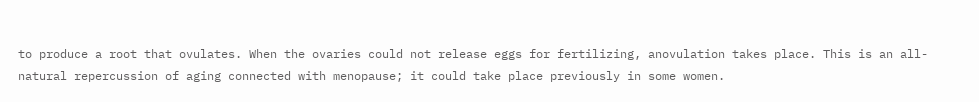to produce a root that ovulates. When the ovaries could not release eggs for fertilizing, anovulation takes place. This is an all-natural repercussion of aging connected with menopause; it could take place previously in some women.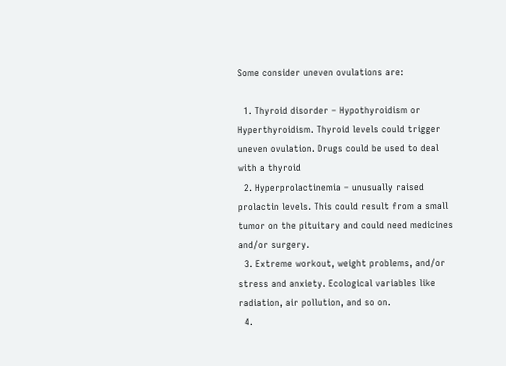Some consider uneven ovulations are:

  1. Thyroid disorder – Hypothyroidism or Hyperthyroidism. Thyroid levels could trigger uneven ovulation. Drugs could be used to deal with a thyroid
  2. Hyperprolactinemia – unusually raised prolactin levels. This could result from a small tumor on the pituitary and could need medicines and/or surgery.
  3. Extreme workout, weight problems, and/or stress and anxiety. Ecological variables like radiation, air pollution, and so on.
  4.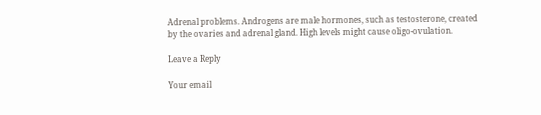Adrenal problems. Androgens are male hormones, such as testosterone, created by the ovaries and adrenal gland. High levels might cause oligo-ovulation.

Leave a Reply

Your email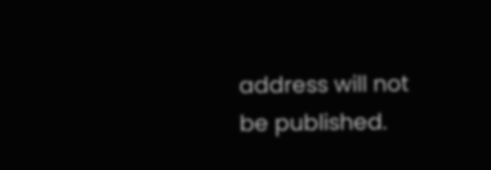address will not be published.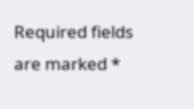Required fields are marked *